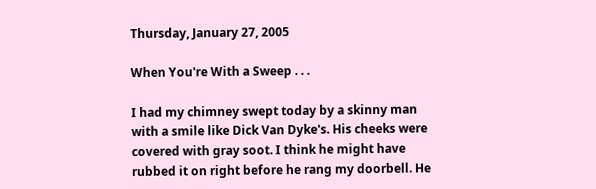Thursday, January 27, 2005

When You're With a Sweep . . .

I had my chimney swept today by a skinny man with a smile like Dick Van Dyke's. His cheeks were covered with gray soot. I think he might have rubbed it on right before he rang my doorbell. He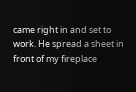came right in and set to work. He spread a sheet in front of my fireplace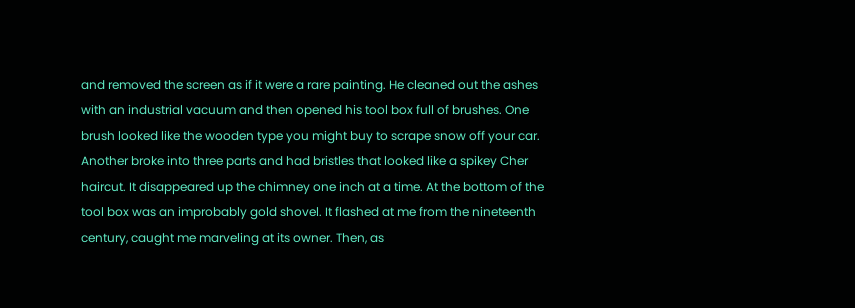and removed the screen as if it were a rare painting. He cleaned out the ashes with an industrial vacuum and then opened his tool box full of brushes. One brush looked like the wooden type you might buy to scrape snow off your car. Another broke into three parts and had bristles that looked like a spikey Cher haircut. It disappeared up the chimney one inch at a time. At the bottom of the tool box was an improbably gold shovel. It flashed at me from the nineteenth century, caught me marveling at its owner. Then, as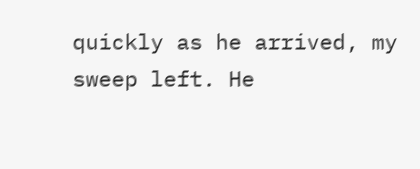quickly as he arrived, my sweep left. He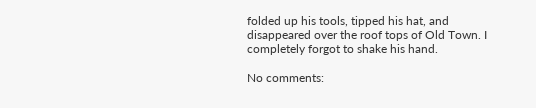folded up his tools, tipped his hat, and disappeared over the roof tops of Old Town. I completely forgot to shake his hand.

No comments: